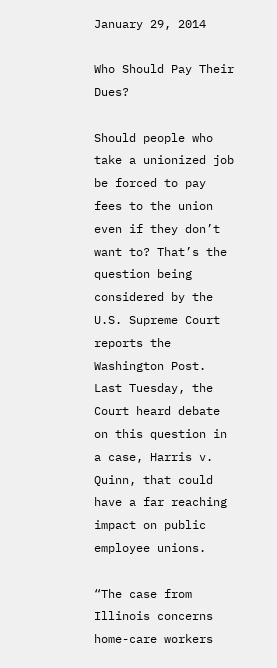January 29, 2014

Who Should Pay Their Dues?

Should people who take a unionized job be forced to pay fees to the union even if they don’t want to? That’s the question being considered by the U.S. Supreme Court reports the Washington Post. Last Tuesday, the Court heard debate on this question in a case, Harris v. Quinn, that could have a far reaching impact on public employee unions.

“The case from Illinois concerns home-care workers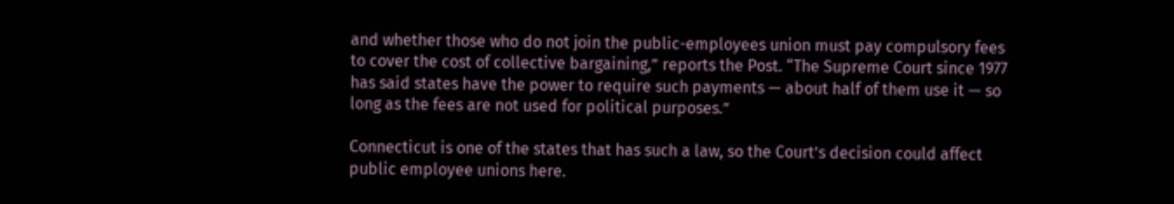and whether those who do not join the public-employees union must pay compulsory fees to cover the cost of collective bargaining,” reports the Post. “The Supreme Court since 1977 has said states have the power to require such payments — about half of them use it — so long as the fees are not used for political purposes.”

Connecticut is one of the states that has such a law, so the Court’s decision could affect public employee unions here.